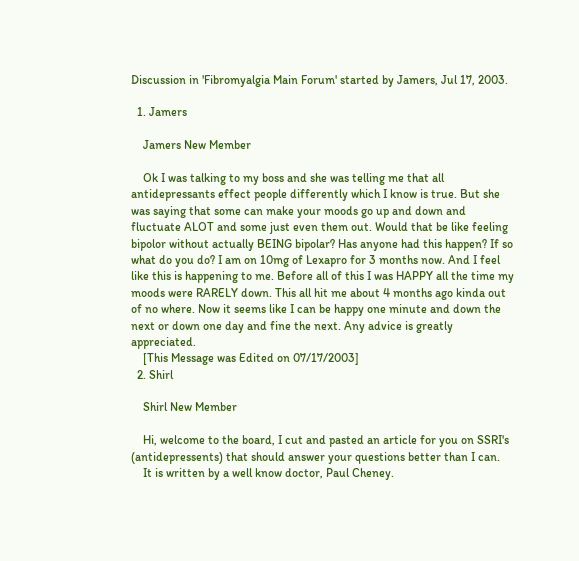Discussion in 'Fibromyalgia Main Forum' started by Jamers, Jul 17, 2003.

  1. Jamers

    Jamers New Member

    Ok I was talking to my boss and she was telling me that all antidepressants effect people differently which I know is true. But she was saying that some can make your moods go up and down and fluctuate ALOT and some just even them out. Would that be like feeling bipolor without actually BEING bipolar? Has anyone had this happen? If so what do you do? I am on 10mg of Lexapro for 3 months now. And I feel like this is happening to me. Before all of this I was HAPPY all the time my moods were RARELY down. This all hit me about 4 months ago kinda out of no where. Now it seems like I can be happy one minute and down the next or down one day and fine the next. Any advice is greatly appreciated.
    [This Message was Edited on 07/17/2003]
  2. Shirl

    Shirl New Member

    Hi, welcome to the board, I cut and pasted an article for you on SSRI's (antidepressents) that should answer your questions better than I can.
    It is written by a well know doctor, Paul Cheney.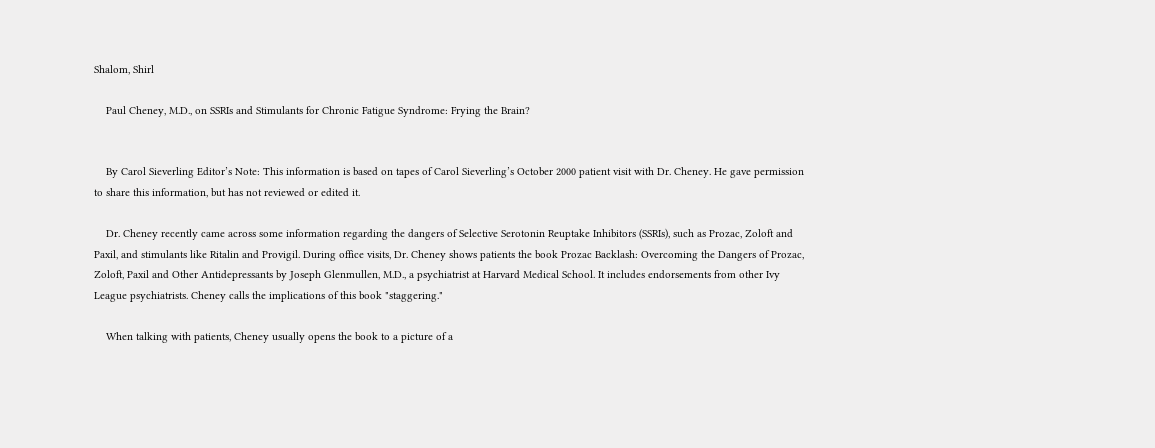Shalom, Shirl

    Paul Cheney, M.D., on SSRIs and Stimulants for Chronic Fatigue Syndrome: Frying the Brain?


    By Carol Sieverling Editor’s Note: This information is based on tapes of Carol Sieverling’s October 2000 patient visit with Dr. Cheney. He gave permission to share this information, but has not reviewed or edited it.

    Dr. Cheney recently came across some information regarding the dangers of Selective Serotonin Reuptake Inhibitors (SSRIs), such as Prozac, Zoloft and Paxil, and stimulants like Ritalin and Provigil. During office visits, Dr. Cheney shows patients the book Prozac Backlash: Overcoming the Dangers of Prozac, Zoloft, Paxil and Other Antidepressants by Joseph Glenmullen, M.D., a psychiatrist at Harvard Medical School. It includes endorsements from other Ivy League psychiatrists. Cheney calls the implications of this book "staggering."

    When talking with patients, Cheney usually opens the book to a picture of a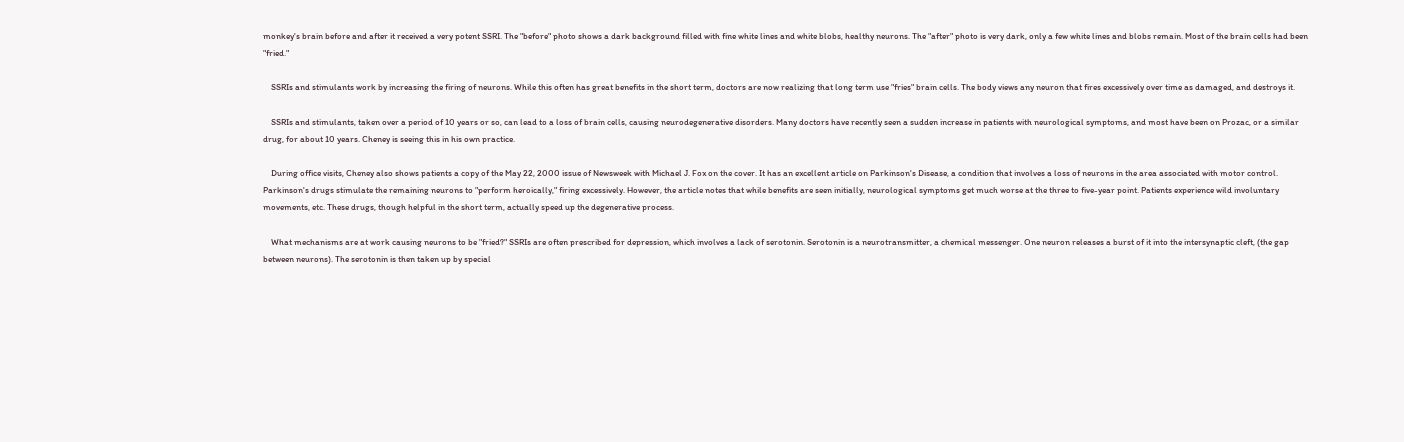monkey's brain before and after it received a very potent SSRI. The "before" photo shows a dark background filled with fine white lines and white blobs, healthy neurons. The "after" photo is very dark, only a few white lines and blobs remain. Most of the brain cells had been "fried."

    SSRIs and stimulants work by increasing the firing of neurons. While this often has great benefits in the short term, doctors are now realizing that long term use "fries" brain cells. The body views any neuron that fires excessively over time as damaged, and destroys it.

    SSRIs and stimulants, taken over a period of 10 years or so, can lead to a loss of brain cells, causing neurodegenerative disorders. Many doctors have recently seen a sudden increase in patients with neurological symptoms, and most have been on Prozac, or a similar drug, for about 10 years. Cheney is seeing this in his own practice.

    During office visits, Cheney also shows patients a copy of the May 22, 2000 issue of Newsweek with Michael J. Fox on the cover. It has an excellent article on Parkinson's Disease, a condition that involves a loss of neurons in the area associated with motor control. Parkinson's drugs stimulate the remaining neurons to "perform heroically," firing excessively. However, the article notes that while benefits are seen initially, neurological symptoms get much worse at the three to five-year point. Patients experience wild involuntary movements, etc. These drugs, though helpful in the short term, actually speed up the degenerative process.

    What mechanisms are at work causing neurons to be "fried?" SSRIs are often prescribed for depression, which involves a lack of serotonin. Serotonin is a neurotransmitter, a chemical messenger. One neuron releases a burst of it into the intersynaptic cleft, (the gap between neurons). The serotonin is then taken up by special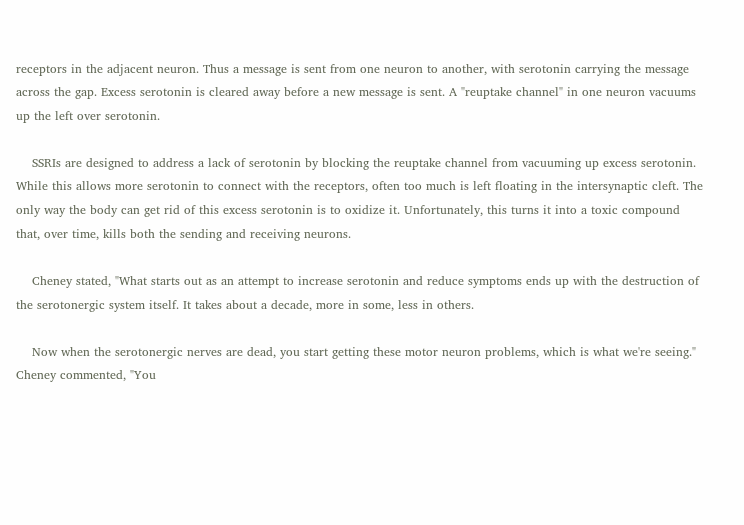receptors in the adjacent neuron. Thus a message is sent from one neuron to another, with serotonin carrying the message across the gap. Excess serotonin is cleared away before a new message is sent. A "reuptake channel" in one neuron vacuums up the left over serotonin.

    SSRIs are designed to address a lack of serotonin by blocking the reuptake channel from vacuuming up excess serotonin. While this allows more serotonin to connect with the receptors, often too much is left floating in the intersynaptic cleft. The only way the body can get rid of this excess serotonin is to oxidize it. Unfortunately, this turns it into a toxic compound that, over time, kills both the sending and receiving neurons.

    Cheney stated, "What starts out as an attempt to increase serotonin and reduce symptoms ends up with the destruction of the serotonergic system itself. It takes about a decade, more in some, less in others.

    Now when the serotonergic nerves are dead, you start getting these motor neuron problems, which is what we're seeing." Cheney commented, "You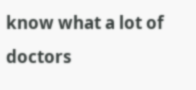know what a lot of doctors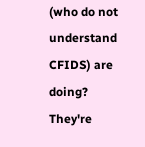(who do not understand CFIDS) are doing? They're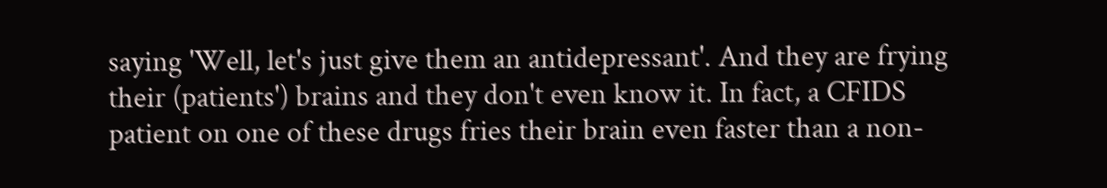saying 'Well, let's just give them an antidepressant'. And they are frying their (patients') brains and they don't even know it. In fact, a CFIDS patient on one of these drugs fries their brain even faster than a non-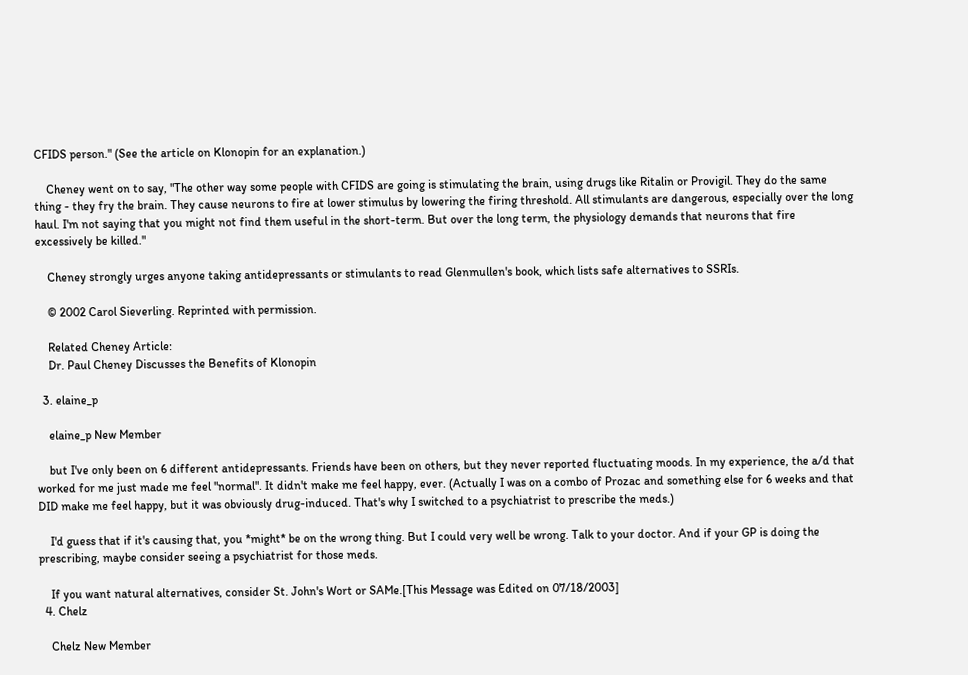CFIDS person." (See the article on Klonopin for an explanation.)

    Cheney went on to say, "The other way some people with CFIDS are going is stimulating the brain, using drugs like Ritalin or Provigil. They do the same thing - they fry the brain. They cause neurons to fire at lower stimulus by lowering the firing threshold. All stimulants are dangerous, especially over the long haul. I'm not saying that you might not find them useful in the short-term. But over the long term, the physiology demands that neurons that fire excessively be killed."

    Cheney strongly urges anyone taking antidepressants or stimulants to read Glenmullen's book, which lists safe alternatives to SSRIs.

    © 2002 Carol Sieverling. Reprinted with permission.

    Related Cheney Article:
    Dr. Paul Cheney Discusses the Benefits of Klonopin

  3. elaine_p

    elaine_p New Member

    but I've only been on 6 different antidepressants. Friends have been on others, but they never reported fluctuating moods. In my experience, the a/d that worked for me just made me feel "normal". It didn't make me feel happy, ever. (Actually I was on a combo of Prozac and something else for 6 weeks and that DID make me feel happy, but it was obviously drug-induced. That's why I switched to a psychiatrist to prescribe the meds.)

    I'd guess that if it's causing that, you *might* be on the wrong thing. But I could very well be wrong. Talk to your doctor. And if your GP is doing the prescribing, maybe consider seeing a psychiatrist for those meds.

    If you want natural alternatives, consider St. John's Wort or SAMe.[This Message was Edited on 07/18/2003]
  4. Chelz

    Chelz New Member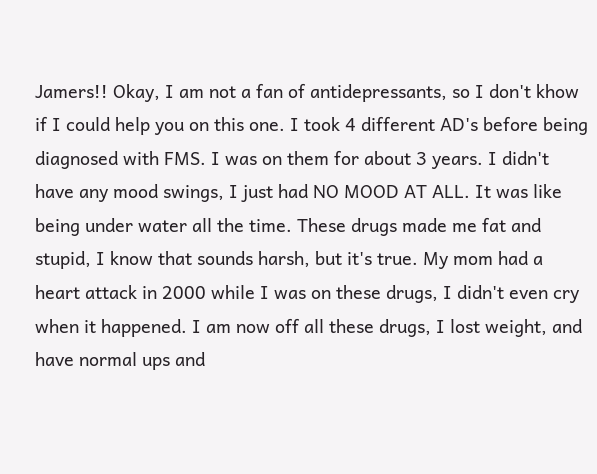Jamers!! Okay, I am not a fan of antidepressants, so I don't khow if I could help you on this one. I took 4 different AD's before being diagnosed with FMS. I was on them for about 3 years. I didn't have any mood swings, I just had NO MOOD AT ALL. It was like being under water all the time. These drugs made me fat and stupid, I know that sounds harsh, but it's true. My mom had a heart attack in 2000 while I was on these drugs, I didn't even cry when it happened. I am now off all these drugs, I lost weight, and have normal ups and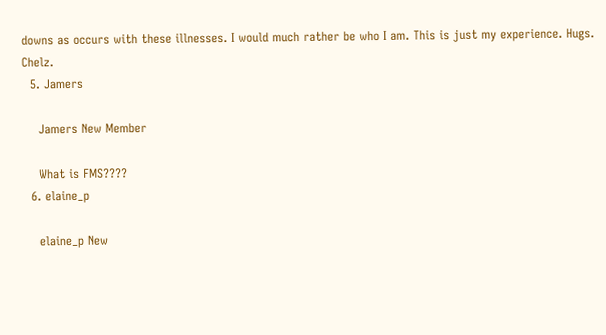downs as occurs with these illnesses. I would much rather be who I am. This is just my experience. Hugs. Chelz.
  5. Jamers

    Jamers New Member

    What is FMS????
  6. elaine_p

    elaine_p New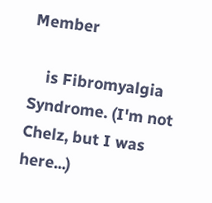Member

    is Fibromyalgia Syndrome. (I'm not Chelz, but I was here...)